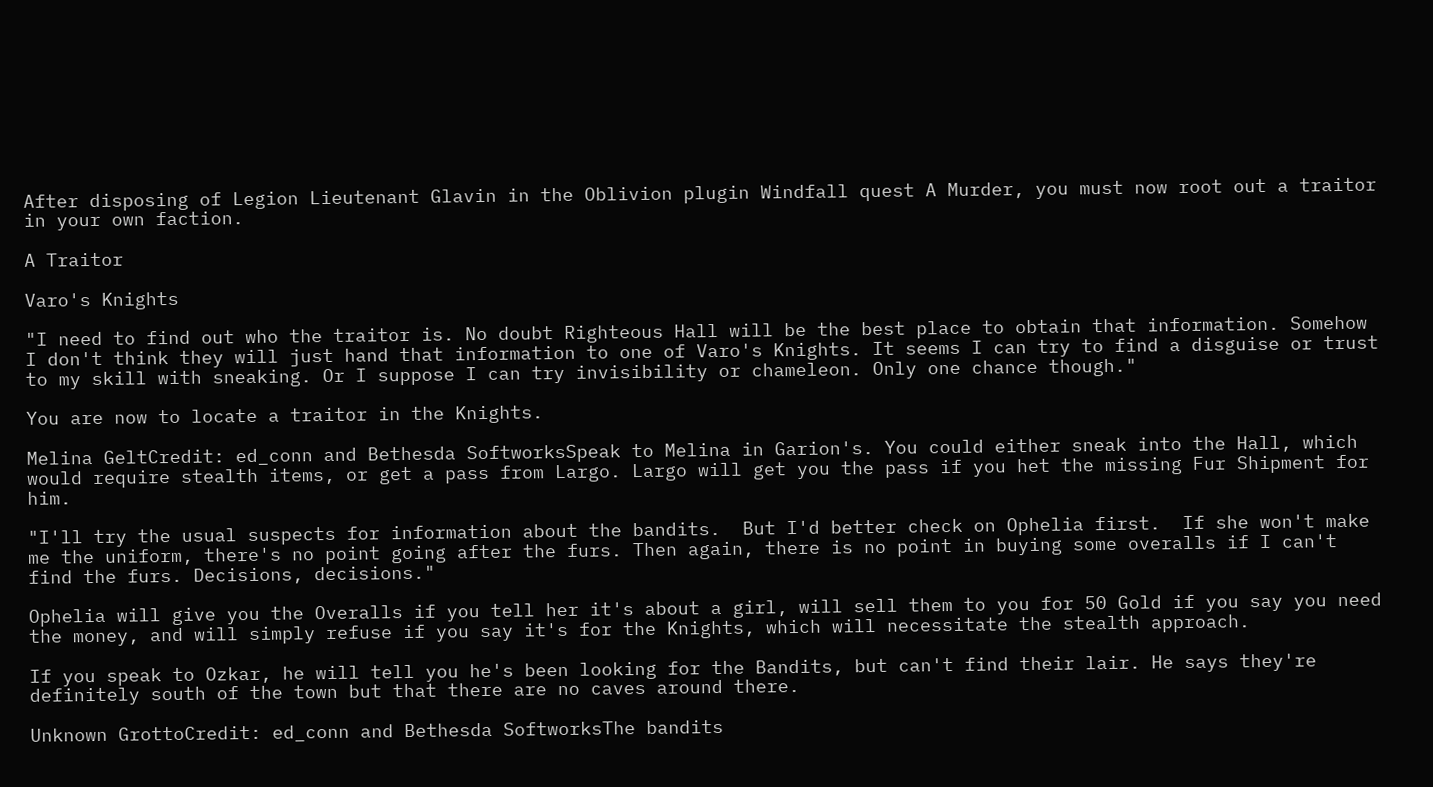After disposing of Legion Lieutenant Glavin in the Oblivion plugin Windfall quest A Murder, you must now root out a traitor in your own faction.

A Traitor

Varo's Knights

"I need to find out who the traitor is. No doubt Righteous Hall will be the best place to obtain that information. Somehow I don't think they will just hand that information to one of Varo's Knights. It seems I can try to find a disguise or trust to my skill with sneaking. Or I suppose I can try invisibility or chameleon. Only one chance though."

You are now to locate a traitor in the Knights.

Melina GeltCredit: ed_conn and Bethesda SoftworksSpeak to Melina in Garion's. You could either sneak into the Hall, which would require stealth items, or get a pass from Largo. Largo will get you the pass if you het the missing Fur Shipment for him.

"I'll try the usual suspects for information about the bandits.  But I'd better check on Ophelia first.  If she won't make me the uniform, there's no point going after the furs. Then again, there is no point in buying some overalls if I can't find the furs. Decisions, decisions."

Ophelia will give you the Overalls if you tell her it's about a girl, will sell them to you for 50 Gold if you say you need the money, and will simply refuse if you say it's for the Knights, which will necessitate the stealth approach.

If you speak to Ozkar, he will tell you he's been looking for the Bandits, but can't find their lair. He says they're definitely south of the town but that there are no caves around there.

Unknown GrottoCredit: ed_conn and Bethesda SoftworksThe bandits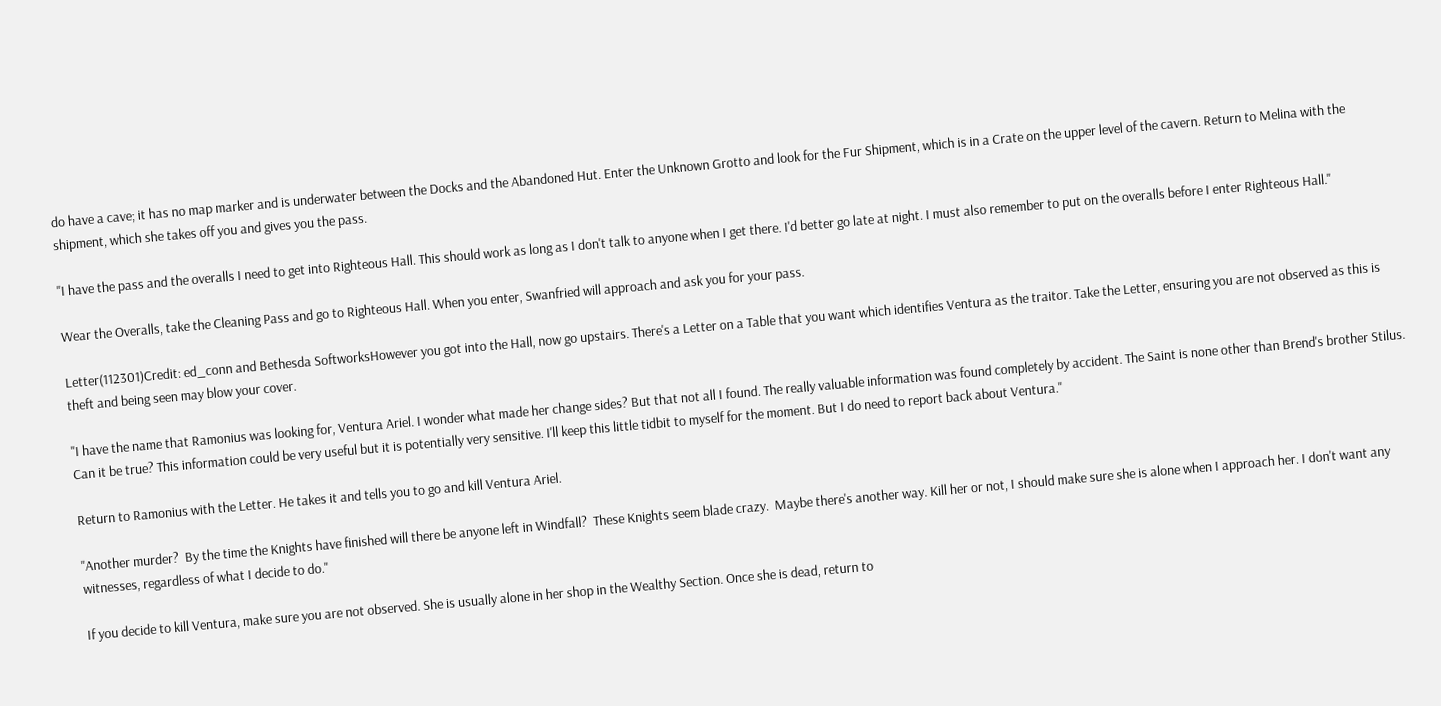do have a cave; it has no map marker and is underwater between the Docks and the Abandoned Hut. Enter the Unknown Grotto and look for the Fur Shipment, which is in a Crate on the upper level of the cavern. Return to Melina with the shipment, which she takes off you and gives you the pass.

"I have the pass and the overalls I need to get into Righteous Hall. This should work as long as I don't talk to anyone when I get there. I'd better go late at night. I must also remember to put on the overalls before I enter Righteous Hall."

Wear the Overalls, take the Cleaning Pass and go to Righteous Hall. When you enter, Swanfried will approach and ask you for your pass.

Letter(112301)Credit: ed_conn and Bethesda SoftworksHowever you got into the Hall, now go upstairs. There's a Letter on a Table that you want which identifies Ventura as the traitor. Take the Letter, ensuring you are not observed as this is theft and being seen may blow your cover.

"I have the name that Ramonius was looking for, Ventura Ariel. I wonder what made her change sides? But that not all I found. The really valuable information was found completely by accident. The Saint is none other than Brend's brother Stilus. Can it be true? This information could be very useful but it is potentially very sensitive. I'll keep this little tidbit to myself for the moment. But I do need to report back about Ventura."

Return to Ramonius with the Letter. He takes it and tells you to go and kill Ventura Ariel.

"Another murder?  By the time the Knights have finished will there be anyone left in Windfall?  These Knights seem blade crazy.  Maybe there's another way. Kill her or not, I should make sure she is alone when I approach her. I don't want any witnesses, regardless of what I decide to do."

If you decide to kill Ventura, make sure you are not observed. She is usually alone in her shop in the Wealthy Section. Once she is dead, return to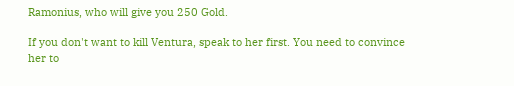Ramonius, who will give you 250 Gold.

If you don't want to kill Ventura, speak to her first. You need to convince her to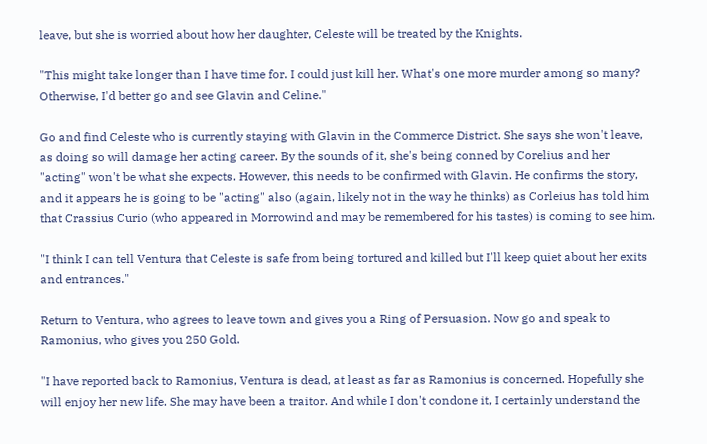leave, but she is worried about how her daughter, Celeste will be treated by the Knights.

"This might take longer than I have time for. I could just kill her. What's one more murder among so many? Otherwise, I'd better go and see Glavin and Celine."

Go and find Celeste who is currently staying with Glavin in the Commerce District. She says she won't leave, as doing so will damage her acting career. By the sounds of it, she's being conned by Corelius and her "acting" won't be what she expects. However, this needs to be confirmed with Glavin. He confirms the story, and it appears he is going to be "acting" also (again, likely not in the way he thinks) as Corleius has told him that Crassius Curio (who appeared in Morrowind and may be remembered for his tastes) is coming to see him.

"I think I can tell Ventura that Celeste is safe from being tortured and killed but I'll keep quiet about her exits and entrances."

Return to Ventura, who agrees to leave town and gives you a Ring of Persuasion. Now go and speak to Ramonius, who gives you 250 Gold.

"I have reported back to Ramonius, Ventura is dead, at least as far as Ramonius is concerned. Hopefully she will enjoy her new life. She may have been a traitor. And while I don't condone it, I certainly understand the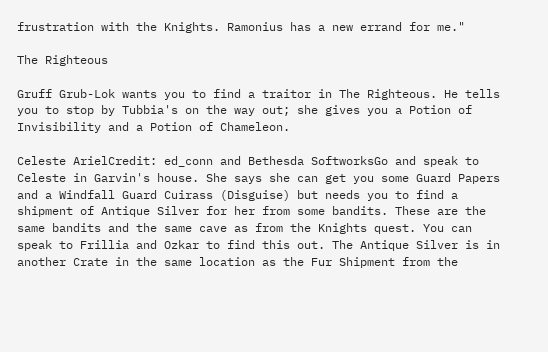frustration with the Knights. Ramonius has a new errand for me."

The Righteous

Gruff Grub-Lok wants you to find a traitor in The Righteous. He tells you to stop by Tubbia's on the way out; she gives you a Potion of Invisibility and a Potion of Chameleon.

Celeste ArielCredit: ed_conn and Bethesda SoftworksGo and speak to Celeste in Garvin's house. She says she can get you some Guard Papers and a Windfall Guard Cuirass (Disguise) but needs you to find a shipment of Antique Silver for her from some bandits. These are the same bandits and the same cave as from the Knights quest. You can speak to Frillia and Ozkar to find this out. The Antique Silver is in another Crate in the same location as the Fur Shipment from the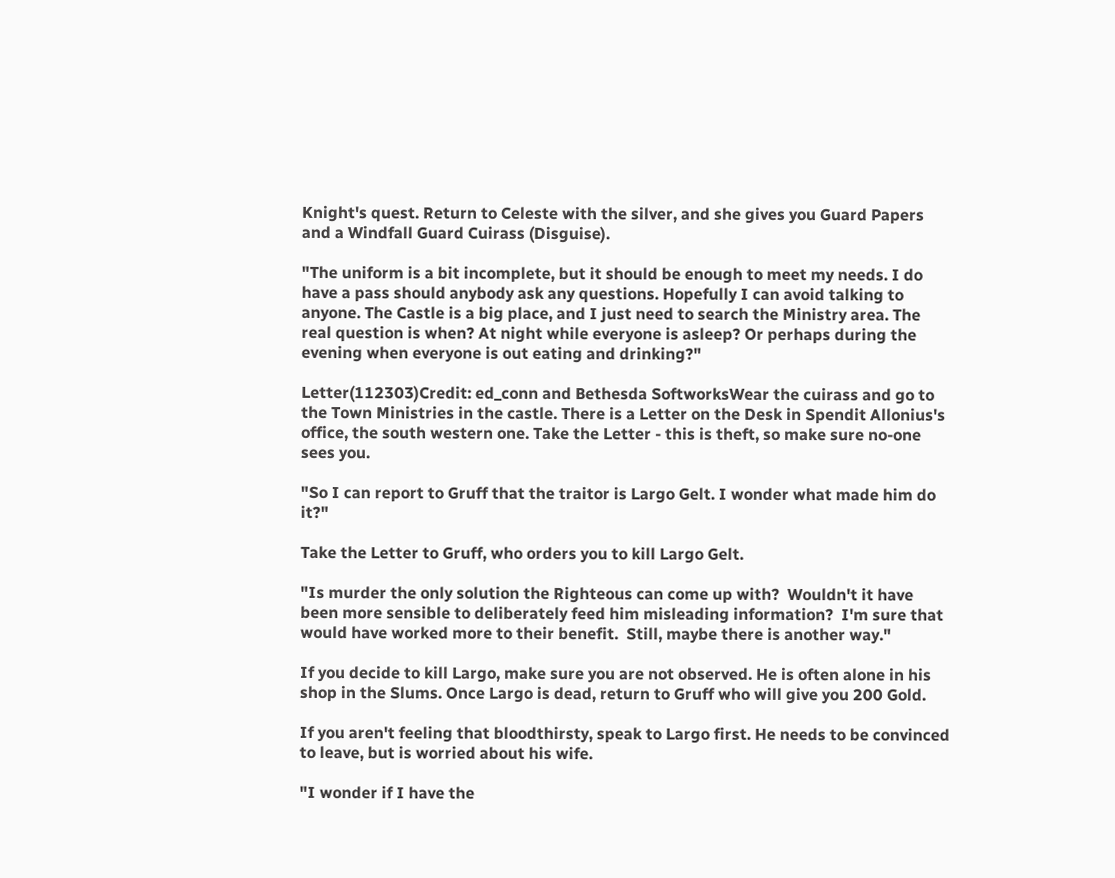Knight's quest. Return to Celeste with the silver, and she gives you Guard Papers and a Windfall Guard Cuirass (Disguise).

"The uniform is a bit incomplete, but it should be enough to meet my needs. I do have a pass should anybody ask any questions. Hopefully I can avoid talking to anyone. The Castle is a big place, and I just need to search the Ministry area. The real question is when? At night while everyone is asleep? Or perhaps during the evening when everyone is out eating and drinking?"

Letter(112303)Credit: ed_conn and Bethesda SoftworksWear the cuirass and go to the Town Ministries in the castle. There is a Letter on the Desk in Spendit Allonius's office, the south western one. Take the Letter - this is theft, so make sure no-one sees you.

"So I can report to Gruff that the traitor is Largo Gelt. I wonder what made him do it?"

Take the Letter to Gruff, who orders you to kill Largo Gelt.

"Is murder the only solution the Righteous can come up with?  Wouldn't it have been more sensible to deliberately feed him misleading information?  I'm sure that would have worked more to their benefit.  Still, maybe there is another way."

If you decide to kill Largo, make sure you are not observed. He is often alone in his shop in the Slums. Once Largo is dead, return to Gruff who will give you 200 Gold.

If you aren't feeling that bloodthirsty, speak to Largo first. He needs to be convinced to leave, but is worried about his wife.

"I wonder if I have the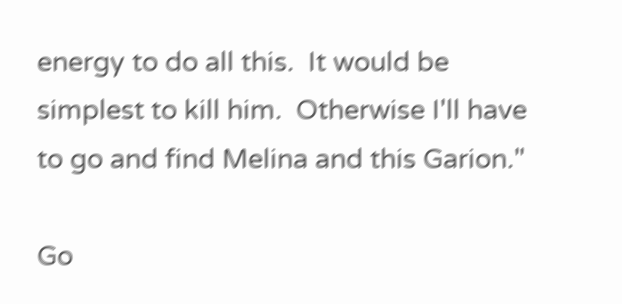energy to do all this.  It would be simplest to kill him.  Otherwise I'll have to go and find Melina and this Garion."

Go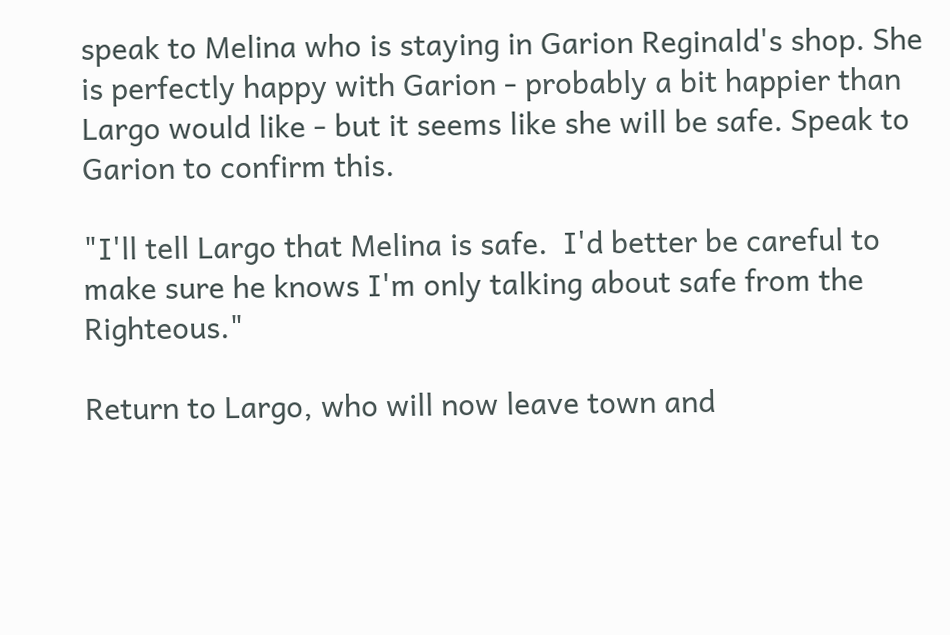speak to Melina who is staying in Garion Reginald's shop. She is perfectly happy with Garion - probably a bit happier than Largo would like - but it seems like she will be safe. Speak to Garion to confirm this.

"I'll tell Largo that Melina is safe.  I'd better be careful to make sure he knows I'm only talking about safe from the Righteous."

Return to Largo, who will now leave town and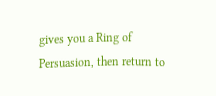gives you a Ring of Persuasion, then return to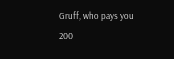Gruff, who pays you 200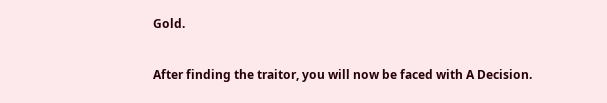Gold.

After finding the traitor, you will now be faced with A Decision.